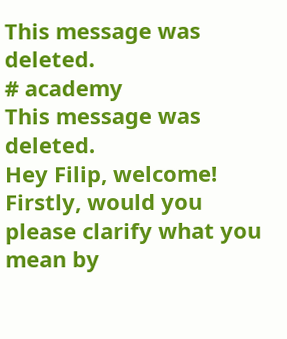This message was deleted.
# academy
This message was deleted.
Hey Filip, welcome! Firstly, would you please clarify what you mean by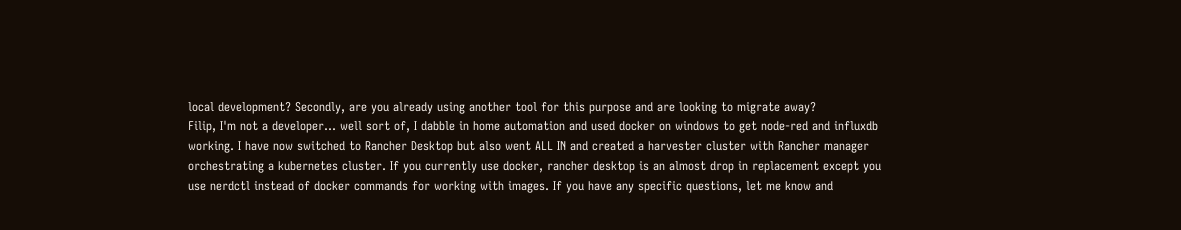local development? Secondly, are you already using another tool for this purpose and are looking to migrate away?
Filip, I'm not a developer... well sort of, I dabble in home automation and used docker on windows to get node-red and influxdb working. I have now switched to Rancher Desktop but also went ALL IN and created a harvester cluster with Rancher manager orchestrating a kubernetes cluster. If you currently use docker, rancher desktop is an almost drop in replacement except you use nerdctl instead of docker commands for working with images. If you have any specific questions, let me know and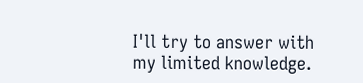I'll try to answer with my limited knowledge.